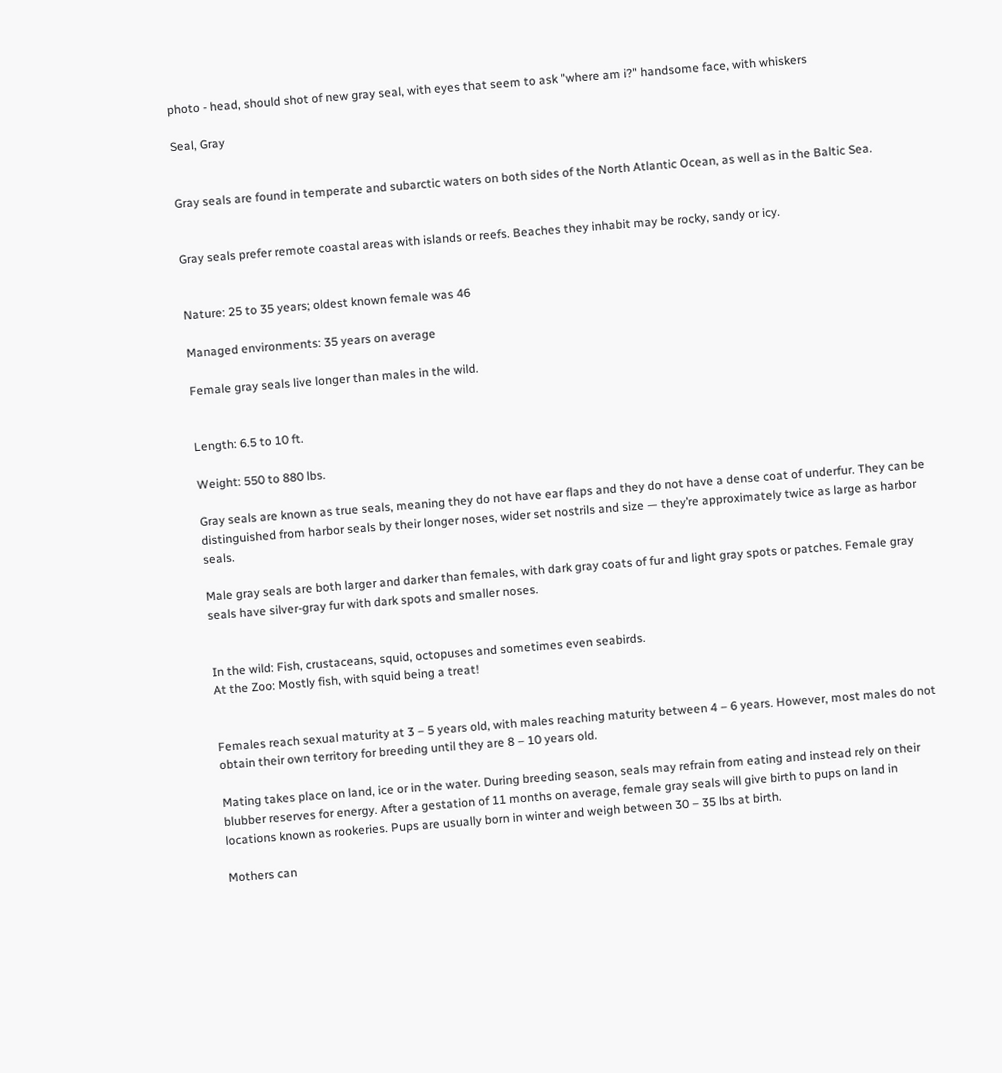photo - head, should shot of new gray seal, with eyes that seem to ask "where am i?" handsome face, with whiskers

Seal, Gray


Gray seals are found in temperate and subarctic waters on both sides of the North Atlantic Ocean, as well as in the Baltic Sea.


Gray seals prefer remote coastal areas with islands or reefs. Beaches they inhabit may be rocky, sandy or icy.


Nature: 25 to 35 years; oldest known female was 46

Managed environments: 35 years on average

Female gray seals live longer than males in the wild.


Length: 6.5 to 10 ft.

Weight: 550 to 880 lbs.

Gray seals are known as true seals, meaning they do not have ear flaps and they do not have a dense coat of underfur. They can be distinguished from harbor seals by their longer noses, wider set nostrils and size — they’re approximately twice as large as harbor seals.

Male gray seals are both larger and darker than females, with dark gray coats of fur and light gray spots or patches. Female gray seals have silver-gray fur with dark spots and smaller noses.


In the wild: Fish, crustaceans, squid, octopuses and sometimes even seabirds.
At the Zoo: Mostly fish, with squid being a treat!


Females reach sexual maturity at 3 – 5 years old, with males reaching maturity between 4 – 6 years. However, most males do not obtain their own territory for breeding until they are 8 – 10 years old.

Mating takes place on land, ice or in the water. During breeding season, seals may refrain from eating and instead rely on their blubber reserves for energy. After a gestation of 11 months on average, female gray seals will give birth to pups on land in locations known as rookeries. Pups are usually born in winter and weigh between 30 – 35 lbs at birth.

Mothers can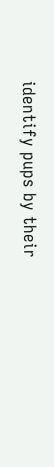identify pups by their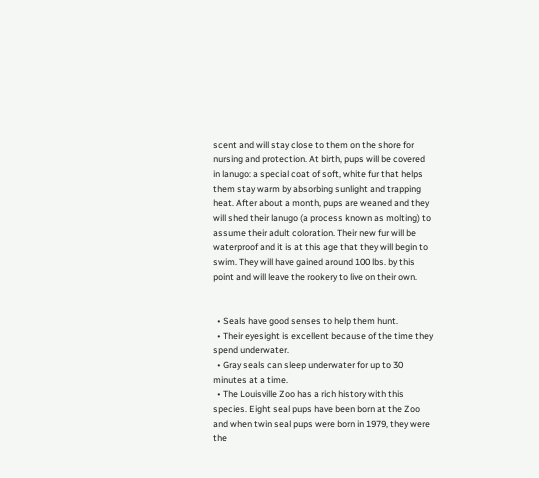scent and will stay close to them on the shore for nursing and protection. At birth, pups will be covered in lanugo: a special coat of soft, white fur that helps them stay warm by absorbing sunlight and trapping heat. After about a month, pups are weaned and they will shed their lanugo (a process known as molting) to assume their adult coloration. Their new fur will be waterproof and it is at this age that they will begin to swim. They will have gained around 100 lbs. by this point and will leave the rookery to live on their own.


  • Seals have good senses to help them hunt.
  • Their eyesight is excellent because of the time they spend underwater.
  • Gray seals can sleep underwater for up to 30 minutes at a time.
  • The Louisville Zoo has a rich history with this species. Eight seal pups have been born at the Zoo and when twin seal pups were born in 1979, they were the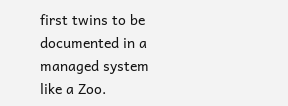first twins to be documented in a managed system like a Zoo.